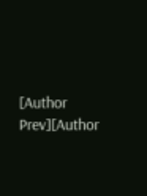[Author Prev][Author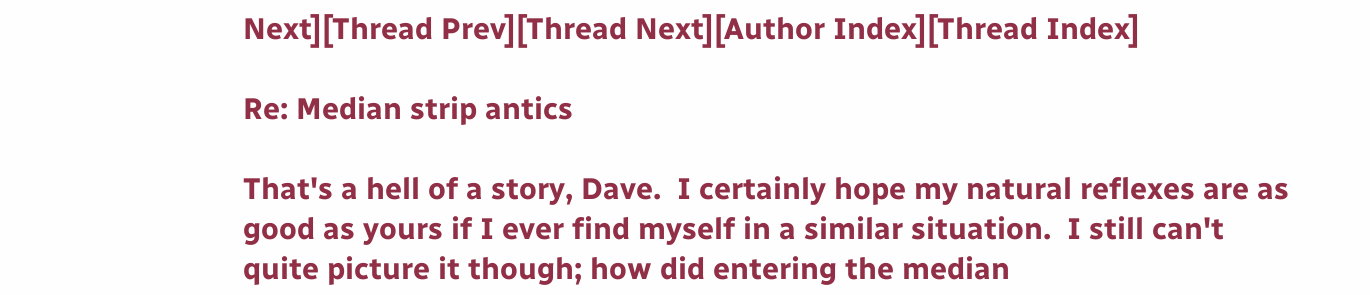Next][Thread Prev][Thread Next][Author Index][Thread Index]

Re: Median strip antics

That's a hell of a story, Dave.  I certainly hope my natural reflexes are as
good as yours if I ever find myself in a similar situation.  I still can't
quite picture it though; how did entering the median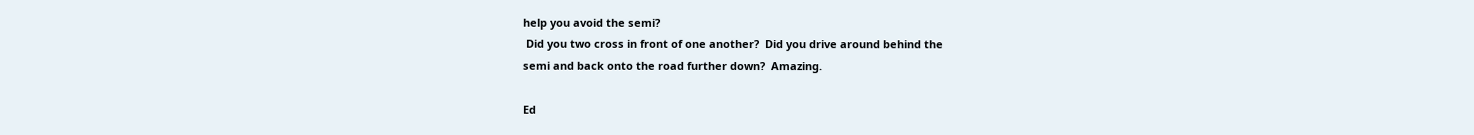help you avoid the semi?
 Did you two cross in front of one another?  Did you drive around behind the
semi and back onto the road further down?  Amazing.

Ed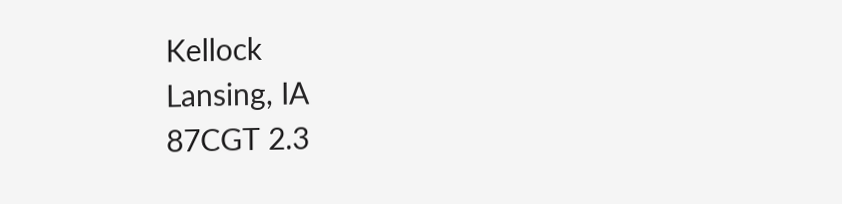Kellock
Lansing, IA
87CGT 2.3